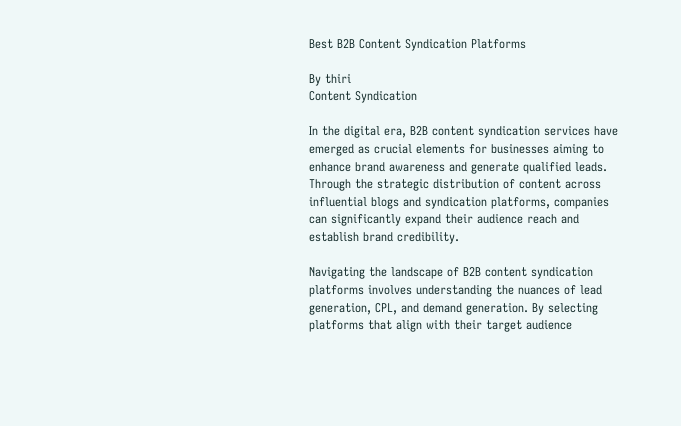Best B2B Content Syndication Platforms

By thiri
Content Syndication

In the digital era, B2B content syndication services have emerged as crucial elements for businesses aiming to enhance brand awareness and generate qualified leads. Through the strategic distribution of content across influential blogs and syndication platforms, companies can significantly expand their audience reach and establish brand credibility.

Navigating the landscape of B2B content syndication platforms involves understanding the nuances of lead generation, CPL, and demand generation. By selecting platforms that align with their target audience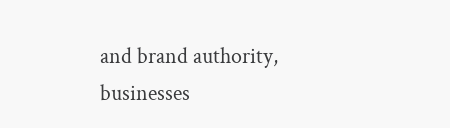and brand authority, businesses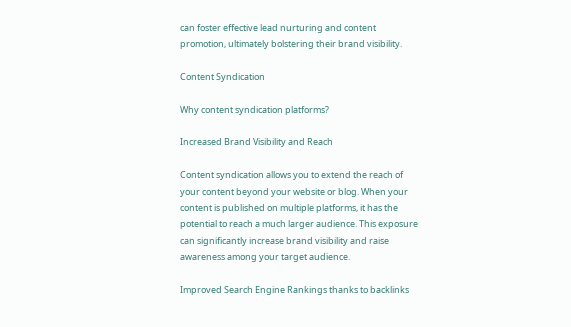can foster effective lead nurturing and content promotion, ultimately bolstering their brand visibility.

Content Syndication

Why content syndication platforms?

Increased Brand Visibility and Reach

Content syndication allows you to extend the reach of your content beyond your website or blog. When your content is published on multiple platforms, it has the potential to reach a much larger audience. This exposure can significantly increase brand visibility and raise awareness among your target audience.

Improved Search Engine Rankings thanks to backlinks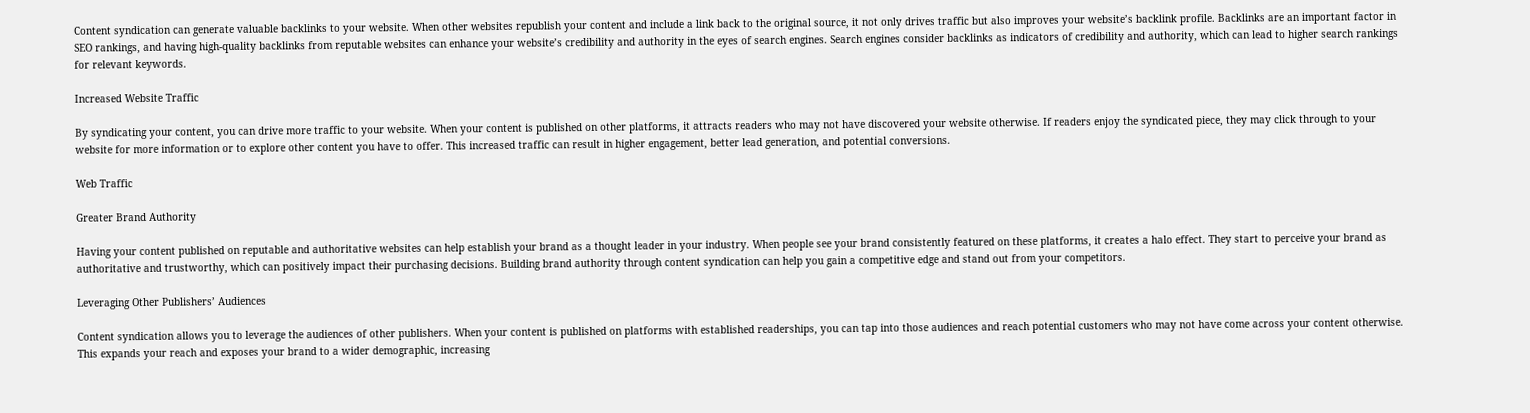Content syndication can generate valuable backlinks to your website. When other websites republish your content and include a link back to the original source, it not only drives traffic but also improves your website’s backlink profile. Backlinks are an important factor in SEO rankings, and having high-quality backlinks from reputable websites can enhance your website’s credibility and authority in the eyes of search engines. Search engines consider backlinks as indicators of credibility and authority, which can lead to higher search rankings for relevant keywords.

Increased Website Traffic

By syndicating your content, you can drive more traffic to your website. When your content is published on other platforms, it attracts readers who may not have discovered your website otherwise. If readers enjoy the syndicated piece, they may click through to your website for more information or to explore other content you have to offer. This increased traffic can result in higher engagement, better lead generation, and potential conversions.

Web Traffic

Greater Brand Authority

Having your content published on reputable and authoritative websites can help establish your brand as a thought leader in your industry. When people see your brand consistently featured on these platforms, it creates a halo effect. They start to perceive your brand as authoritative and trustworthy, which can positively impact their purchasing decisions. Building brand authority through content syndication can help you gain a competitive edge and stand out from your competitors.

Leveraging Other Publishers’ Audiences

Content syndication allows you to leverage the audiences of other publishers. When your content is published on platforms with established readerships, you can tap into those audiences and reach potential customers who may not have come across your content otherwise. This expands your reach and exposes your brand to a wider demographic, increasing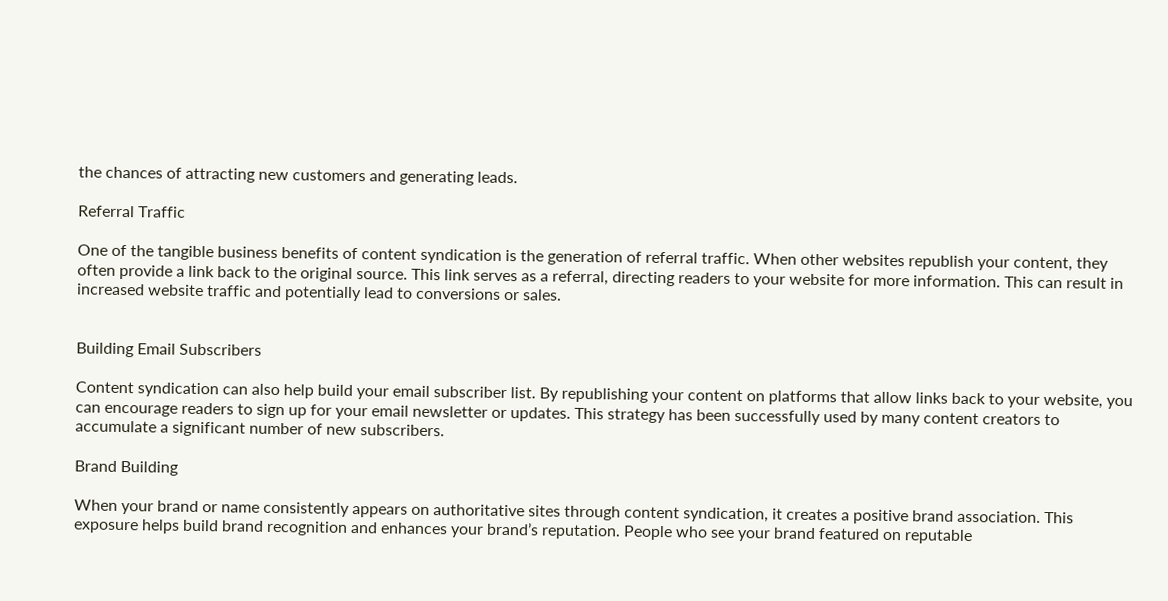the chances of attracting new customers and generating leads.

Referral Traffic

One of the tangible business benefits of content syndication is the generation of referral traffic. When other websites republish your content, they often provide a link back to the original source. This link serves as a referral, directing readers to your website for more information. This can result in increased website traffic and potentially lead to conversions or sales.


Building Email Subscribers

Content syndication can also help build your email subscriber list. By republishing your content on platforms that allow links back to your website, you can encourage readers to sign up for your email newsletter or updates. This strategy has been successfully used by many content creators to accumulate a significant number of new subscribers.

Brand Building

When your brand or name consistently appears on authoritative sites through content syndication, it creates a positive brand association. This exposure helps build brand recognition and enhances your brand’s reputation. People who see your brand featured on reputable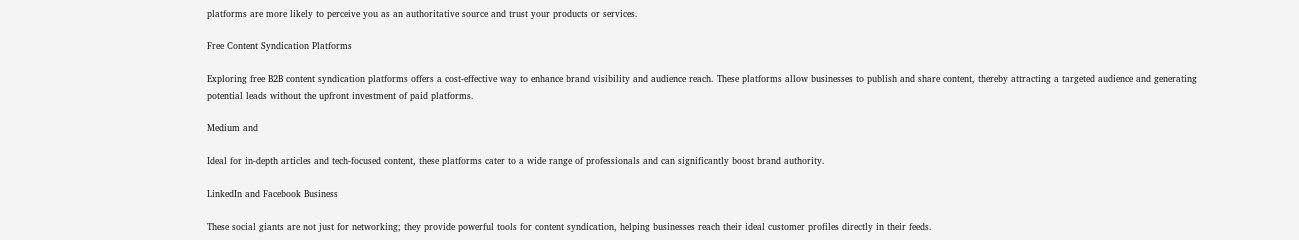platforms are more likely to perceive you as an authoritative source and trust your products or services.

Free Content Syndication Platforms

Exploring free B2B content syndication platforms offers a cost-effective way to enhance brand visibility and audience reach. These platforms allow businesses to publish and share content, thereby attracting a targeted audience and generating potential leads without the upfront investment of paid platforms.

Medium and

Ideal for in-depth articles and tech-focused content, these platforms cater to a wide range of professionals and can significantly boost brand authority.

LinkedIn and Facebook Business

These social giants are not just for networking; they provide powerful tools for content syndication, helping businesses reach their ideal customer profiles directly in their feeds.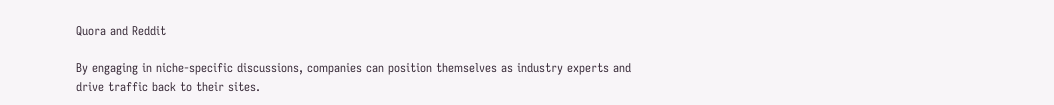Quora and Reddit

By engaging in niche-specific discussions, companies can position themselves as industry experts and drive traffic back to their sites.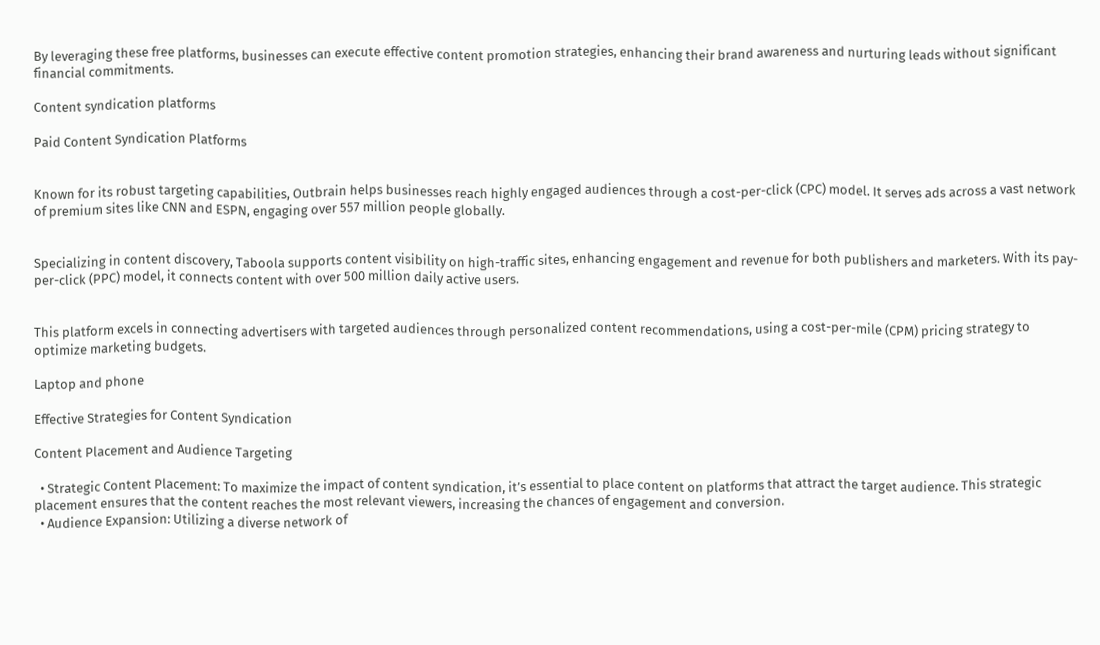By leveraging these free platforms, businesses can execute effective content promotion strategies, enhancing their brand awareness and nurturing leads without significant financial commitments.

Content syndication platforms

Paid Content Syndication Platforms


Known for its robust targeting capabilities, Outbrain helps businesses reach highly engaged audiences through a cost-per-click (CPC) model. It serves ads across a vast network of premium sites like CNN and ESPN, engaging over 557 million people globally.


Specializing in content discovery, Taboola supports content visibility on high-traffic sites, enhancing engagement and revenue for both publishers and marketers. With its pay-per-click (PPC) model, it connects content with over 500 million daily active users.


This platform excels in connecting advertisers with targeted audiences through personalized content recommendations, using a cost-per-mile (CPM) pricing strategy to optimize marketing budgets.

Laptop and phone

Effective Strategies for Content Syndication

Content Placement and Audience Targeting

  • Strategic Content Placement: To maximize the impact of content syndication, it’s essential to place content on platforms that attract the target audience. This strategic placement ensures that the content reaches the most relevant viewers, increasing the chances of engagement and conversion.
  • Audience Expansion: Utilizing a diverse network of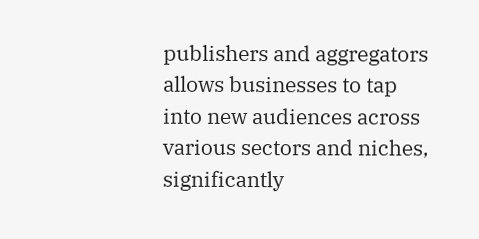publishers and aggregators allows businesses to tap into new audiences across various sectors and niches, significantly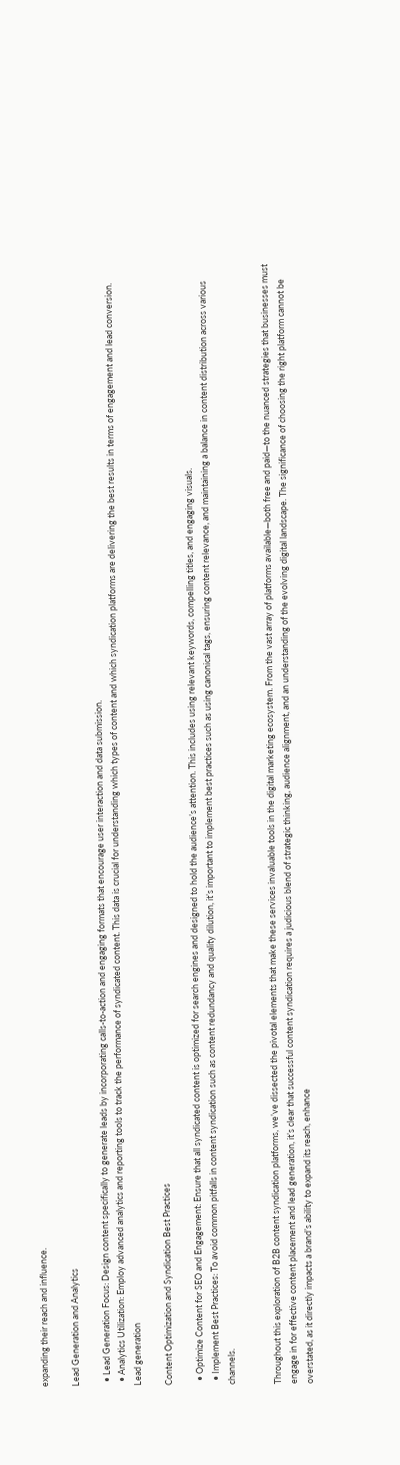expanding their reach and influence.

Lead Generation and Analytics

  • Lead Generation Focus: Design content specifically to generate leads by incorporating calls-to-action and engaging formats that encourage user interaction and data submission.
  • Analytics Utilization: Employ advanced analytics and reporting tools to track the performance of syndicated content. This data is crucial for understanding which types of content and which syndication platforms are delivering the best results in terms of engagement and lead conversion.
Lead generation

Content Optimization and Syndication Best Practices

  • Optimize Content for SEO and Engagement: Ensure that all syndicated content is optimized for search engines and designed to hold the audience’s attention. This includes using relevant keywords, compelling titles, and engaging visuals.
  • Implement Best Practices: To avoid common pitfalls in content syndication such as content redundancy and quality dilution, it’s important to implement best practices such as using canonical tags, ensuring content relevance, and maintaining a balance in content distribution across various channels.


Throughout this exploration of B2B content syndication platforms, we’ve dissected the pivotal elements that make these services invaluable tools in the digital marketing ecosystem. From the vast array of platforms available—both free and paid—to the nuanced strategies that businesses must engage in for effective content placement and lead generation, it’s clear that successful content syndication requires a judicious blend of strategic thinking, audience alignment, and an understanding of the evolving digital landscape. The significance of choosing the right platform cannot be overstated, as it directly impacts a brand’s ability to expand its reach, enhance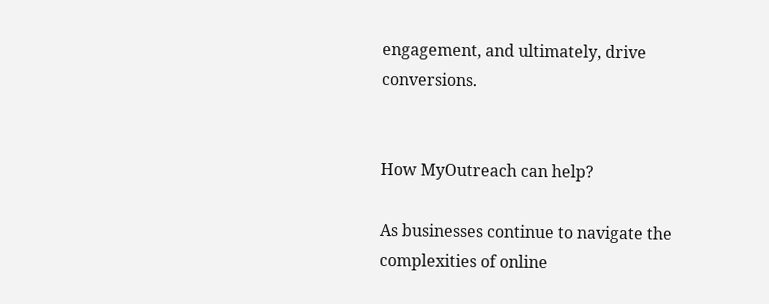engagement, and ultimately, drive conversions.


How MyOutreach can help?

As businesses continue to navigate the complexities of online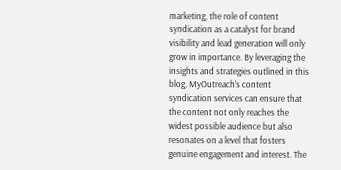marketing, the role of content syndication as a catalyst for brand visibility and lead generation will only grow in importance. By leveraging the insights and strategies outlined in this blog, MyOutreach’s content syndication services can ensure that the content not only reaches the widest possible audience but also resonates on a level that fosters genuine engagement and interest. The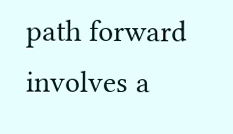path forward involves a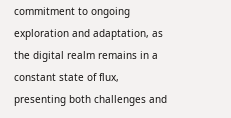commitment to ongoing exploration and adaptation, as the digital realm remains in a constant state of flux, presenting both challenges and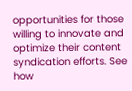opportunities for those willing to innovate and optimize their content syndication efforts. See how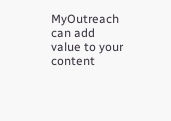MyOutreach can add value to your content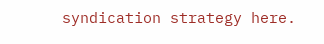syndication strategy here.